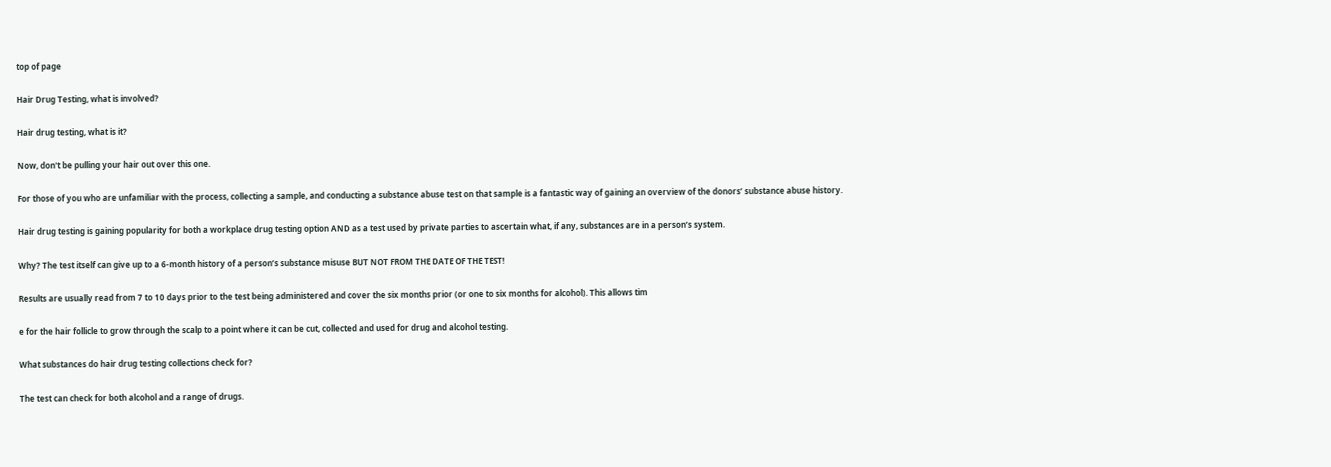top of page

Hair Drug Testing, what is involved?

Hair drug testing, what is it?

Now, don't be pulling your hair out over this one.

For those of you who are unfamiliar with the process, collecting a sample, and conducting a substance abuse test on that sample is a fantastic way of gaining an overview of the donors’ substance abuse history.

Hair drug testing is gaining popularity for both a workplace drug testing option AND as a test used by private parties to ascertain what, if any, substances are in a person’s system.

Why? The test itself can give up to a 6-month history of a person’s substance misuse BUT NOT FROM THE DATE OF THE TEST!

Results are usually read from 7 to 10 days prior to the test being administered and cover the six months prior (or one to six months for alcohol). This allows tim

e for the hair follicle to grow through the scalp to a point where it can be cut, collected and used for drug and alcohol testing.

What substances do hair drug testing collections check for?

The test can check for both alcohol and a range of drugs.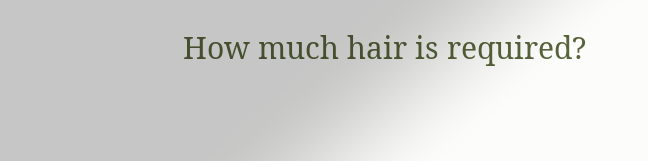How much hair is required?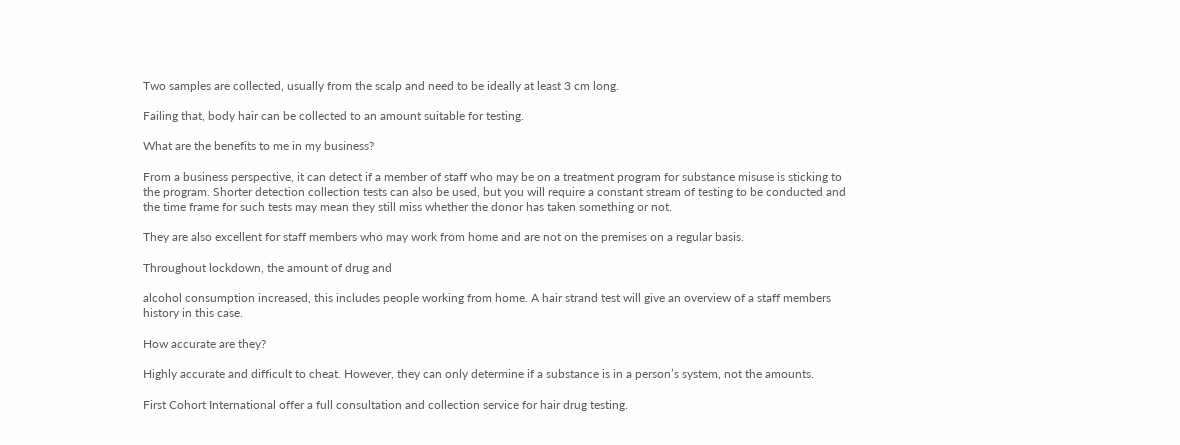Two samples are collected, usually from the scalp and need to be ideally at least 3 cm long.

Failing that, body hair can be collected to an amount suitable for testing.

What are the benefits to me in my business?

From a business perspective, it can detect if a member of staff who may be on a treatment program for substance misuse is sticking to the program. Shorter detection collection tests can also be used, but you will require a constant stream of testing to be conducted and the time frame for such tests may mean they still miss whether the donor has taken something or not.

They are also excellent for staff members who may work from home and are not on the premises on a regular basis.

Throughout lockdown, the amount of drug and

alcohol consumption increased, this includes people working from home. A hair strand test will give an overview of a staff members history in this case.

How accurate are they?

Highly accurate and difficult to cheat. However, they can only determine if a substance is in a person’s system, not the amounts.

First Cohort International offer a full consultation and collection service for hair drug testing.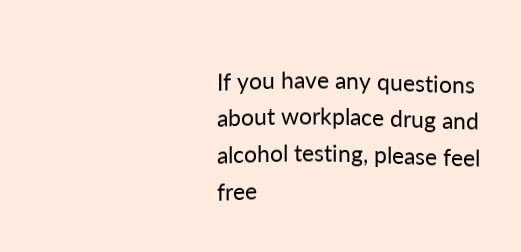If you have any questions about workplace drug and alcohol testing, please feel free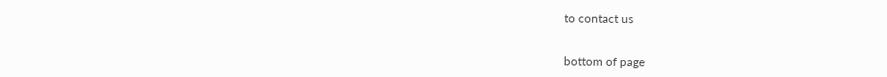to contact us


bottom of page